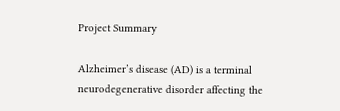Project Summary

Alzheimer’s disease (AD) is a terminal neurodegenerative disorder affecting the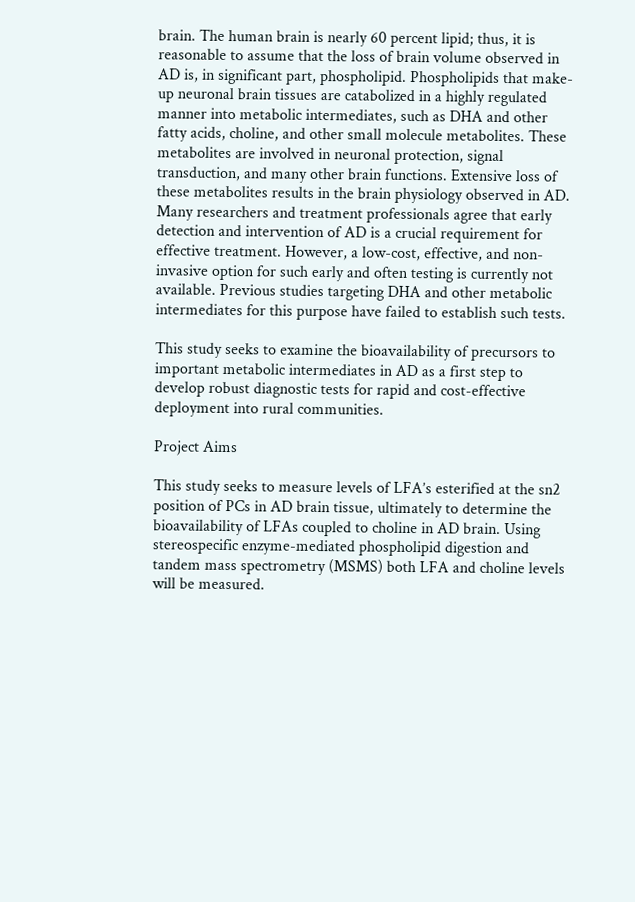brain. The human brain is nearly 60 percent lipid; thus, it is reasonable to assume that the loss of brain volume observed in AD is, in significant part, phospholipid. Phospholipids that make-up neuronal brain tissues are catabolized in a highly regulated manner into metabolic intermediates, such as DHA and other fatty acids, choline, and other small molecule metabolites. These metabolites are involved in neuronal protection, signal transduction, and many other brain functions. Extensive loss of these metabolites results in the brain physiology observed in AD. Many researchers and treatment professionals agree that early detection and intervention of AD is a crucial requirement for effective treatment. However, a low-cost, effective, and non-invasive option for such early and often testing is currently not available. Previous studies targeting DHA and other metabolic intermediates for this purpose have failed to establish such tests.

This study seeks to examine the bioavailability of precursors to important metabolic intermediates in AD as a first step to develop robust diagnostic tests for rapid and cost-effective deployment into rural communities.

Project Aims

This study seeks to measure levels of LFA’s esterified at the sn2 position of PCs in AD brain tissue, ultimately to determine the bioavailability of LFAs coupled to choline in AD brain. Using stereospecific enzyme-mediated phospholipid digestion and tandem mass spectrometry (MSMS) both LFA and choline levels will be measured.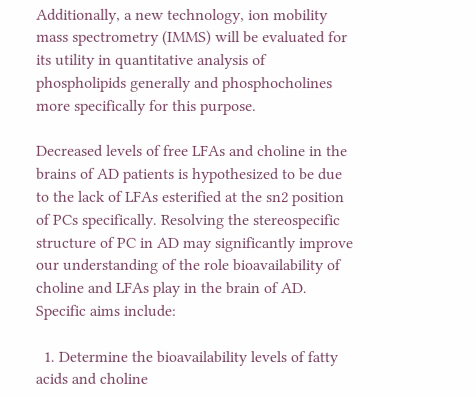Additionally, a new technology, ion mobility mass spectrometry (IMMS) will be evaluated for its utility in quantitative analysis of phospholipids generally and phosphocholines more specifically for this purpose.

Decreased levels of free LFAs and choline in the brains of AD patients is hypothesized to be due to the lack of LFAs esterified at the sn2 position of PCs specifically. Resolving the stereospecific structure of PC in AD may significantly improve our understanding of the role bioavailability of choline and LFAs play in the brain of AD. Specific aims include:

  1. Determine the bioavailability levels of fatty acids and choline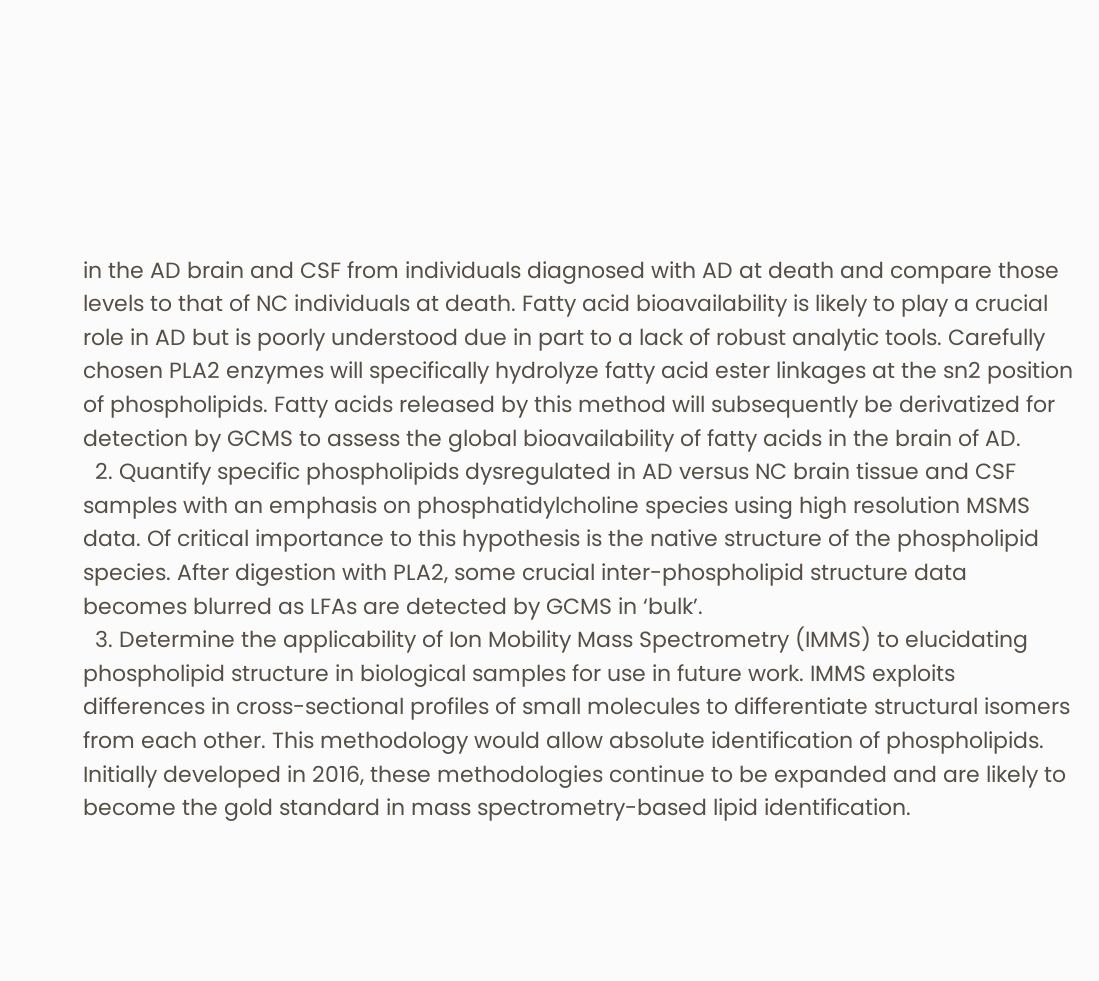in the AD brain and CSF from individuals diagnosed with AD at death and compare those levels to that of NC individuals at death. Fatty acid bioavailability is likely to play a crucial role in AD but is poorly understood due in part to a lack of robust analytic tools. Carefully chosen PLA2 enzymes will specifically hydrolyze fatty acid ester linkages at the sn2 position of phospholipids. Fatty acids released by this method will subsequently be derivatized for detection by GCMS to assess the global bioavailability of fatty acids in the brain of AD.
  2. Quantify specific phospholipids dysregulated in AD versus NC brain tissue and CSF samples with an emphasis on phosphatidylcholine species using high resolution MSMS data. Of critical importance to this hypothesis is the native structure of the phospholipid species. After digestion with PLA2, some crucial inter-phospholipid structure data becomes blurred as LFAs are detected by GCMS in ‘bulk’.
  3. Determine the applicability of Ion Mobility Mass Spectrometry (IMMS) to elucidating phospholipid structure in biological samples for use in future work. IMMS exploits differences in cross-sectional profiles of small molecules to differentiate structural isomers from each other. This methodology would allow absolute identification of phospholipids. Initially developed in 2016, these methodologies continue to be expanded and are likely to become the gold standard in mass spectrometry-based lipid identification.